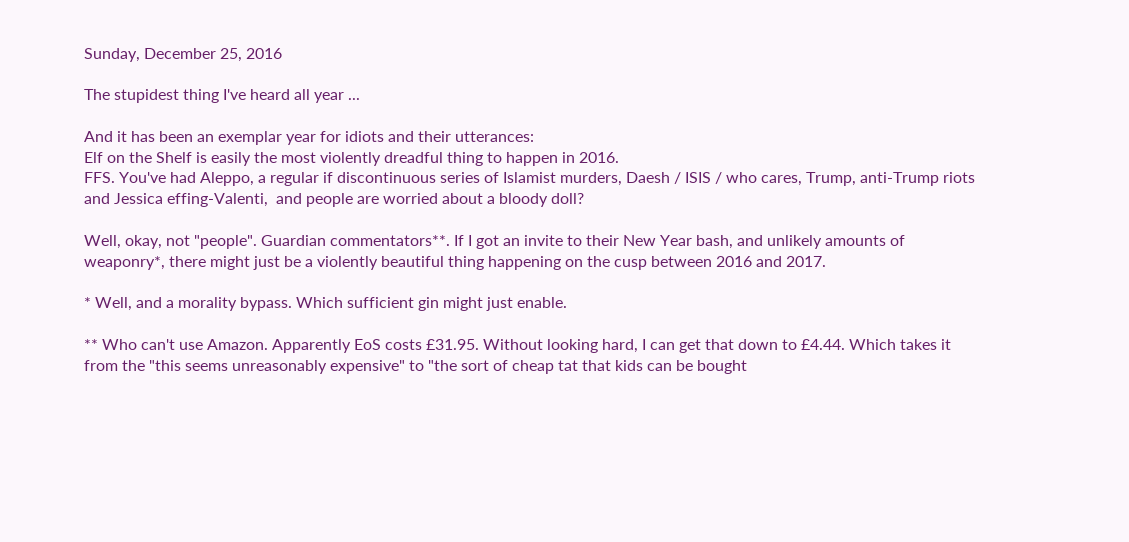Sunday, December 25, 2016

The stupidest thing I've heard all year ...

And it has been an exemplar year for idiots and their utterances:
Elf on the Shelf is easily the most violently dreadful thing to happen in 2016.
FFS. You've had Aleppo, a regular if discontinuous series of Islamist murders, Daesh / ISIS / who cares, Trump, anti-Trump riots and Jessica effing-Valenti,  and people are worried about a bloody doll?

Well, okay, not "people". Guardian commentators**. If I got an invite to their New Year bash, and unlikely amounts of weaponry*, there might just be a violently beautiful thing happening on the cusp between 2016 and 2017.

* Well, and a morality bypass. Which sufficient gin might just enable.

** Who can't use Amazon. Apparently EoS costs £31.95. Without looking hard, I can get that down to £4.44. Which takes it from the "this seems unreasonably expensive" to "the sort of cheap tat that kids can be bought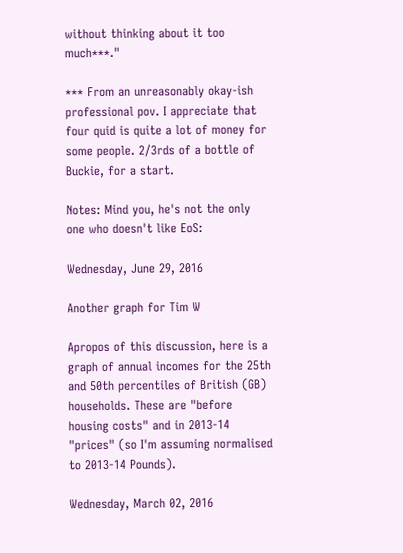without thinking about it too much***."

*** From an unreasonably okay-ish professional pov. I appreciate that four quid is quite a lot of money for some people. 2/3rds of a bottle of Buckie, for a start.

Notes: Mind you, he's not the only one who doesn't like EoS:

Wednesday, June 29, 2016

Another graph for Tim W

Apropos of this discussion, here is a graph of annual incomes for the 25th and 50th percentiles of British (GB) households. These are "before housing costs" and in 2013-14 "prices" (so I'm assuming normalised to 2013-14 Pounds).

Wednesday, March 02, 2016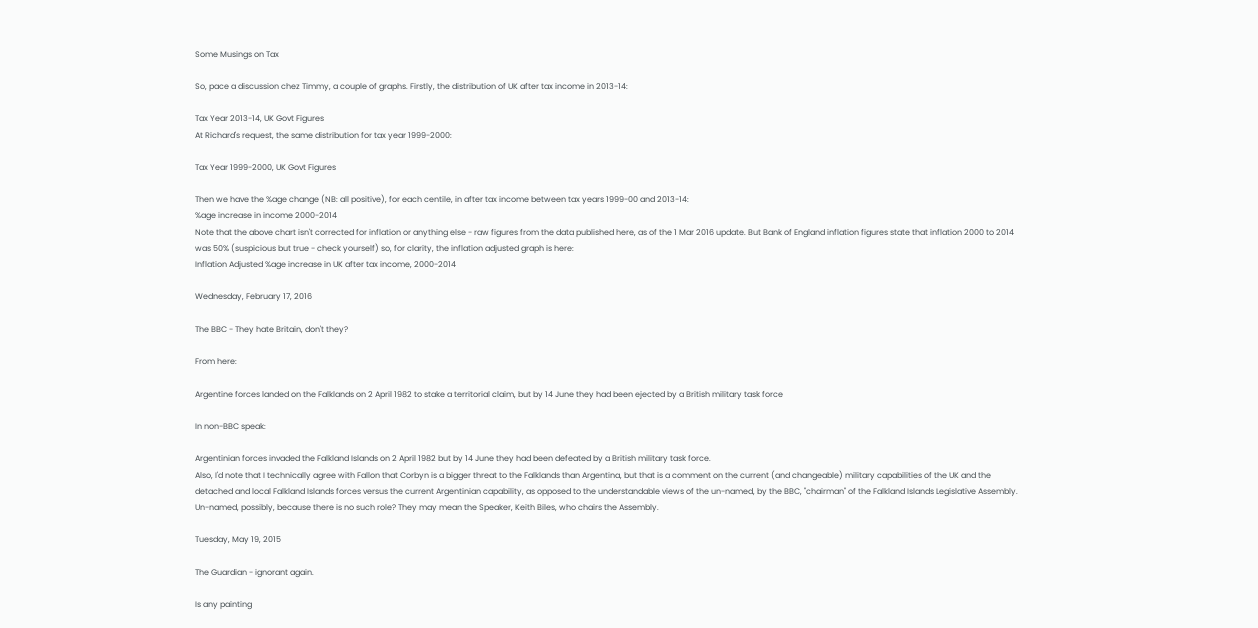Some Musings on Tax

So, pace a discussion chez Timmy, a couple of graphs. Firstly, the distribution of UK after tax income in 2013-14:

Tax Year 2013-14, UK Govt Figures
At Richard's request, the same distribution for tax year 1999-2000:

Tax Year 1999-2000, UK Govt Figures

Then we have the %age change (NB: all positive), for each centile, in after tax income between tax years 1999-00 and 2013-14:
%age increase in income 2000-2014
Note that the above chart isn't corrected for inflation or anything else - raw figures from the data published here, as of the 1 Mar 2016 update. But Bank of England inflation figures state that inflation 2000 to 2014 was 50% (suspicious but true - check yourself) so, for clarity, the inflation adjusted graph is here:
Inflation Adjusted %age increase in UK after tax income, 2000-2014

Wednesday, February 17, 2016

The BBC - They hate Britain, don't they?

From here:

Argentine forces landed on the Falklands on 2 April 1982 to stake a territorial claim, but by 14 June they had been ejected by a British military task force

In non-BBC speak:

Argentinian forces invaded the Falkland Islands on 2 April 1982 but by 14 June they had been defeated by a British military task force.
Also, I'd note that I technically agree with Fallon that Corbyn is a bigger threat to the Falklands than Argentina, but that is a comment on the current (and changeable) military capabilities of the UK and the detached and local Falkland Islands forces versus the current Argentinian capability, as opposed to the understandable views of the un-named, by the BBC, "chairman" of the Falkland Islands Legislative Assembly. Un-named, possibly, because there is no such role? They may mean the Speaker, Keith Biles, who chairs the Assembly.

Tuesday, May 19, 2015

The Guardian - ignorant again.

Is any painting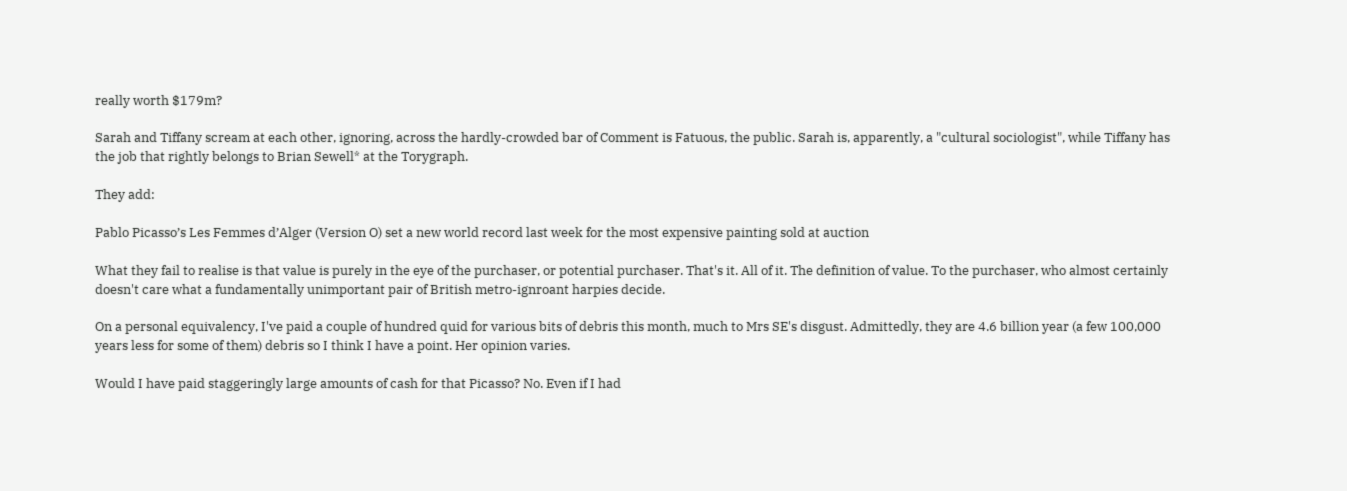really worth $179m?

Sarah and Tiffany scream at each other, ignoring, across the hardly-crowded bar of Comment is Fatuous, the public. Sarah is, apparently, a "cultural sociologist", while Tiffany has the job that rightly belongs to Brian Sewell* at the Torygraph.

They add:

Pablo Picasso’s Les Femmes d’Alger (Version O) set a new world record last week for the most expensive painting sold at auction

What they fail to realise is that value is purely in the eye of the purchaser, or potential purchaser. That's it. All of it. The definition of value. To the purchaser, who almost certainly doesn't care what a fundamentally unimportant pair of British metro-ignroant harpies decide.

On a personal equivalency, I've paid a couple of hundred quid for various bits of debris this month, much to Mrs SE's disgust. Admittedly, they are 4.6 billion year (a few 100,000 years less for some of them) debris so I think I have a point. Her opinion varies.

Would I have paid staggeringly large amounts of cash for that Picasso? No. Even if I had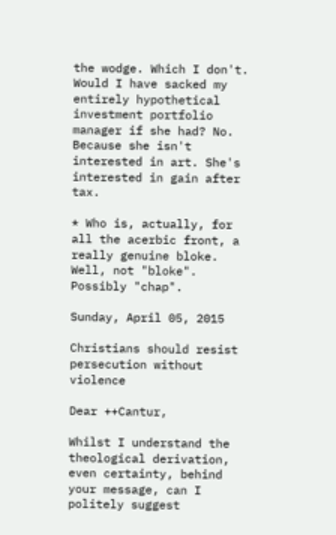the wodge. Which I don't. Would I have sacked my entirely hypothetical investment portfolio manager if she had? No. Because she isn't interested in art. She's interested in gain after tax.

* Who is, actually, for all the acerbic front, a really genuine bloke. Well, not "bloke". Possibly "chap".

Sunday, April 05, 2015

Christians should resist persecution without violence

Dear ++Cantur,

Whilst I understand the theological derivation, even certainty, behind your message, can I politely suggest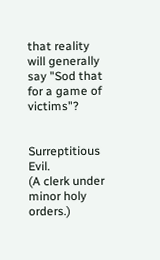that reality will generally say "Sod that for a game of victims"?


Surreptitious Evil.
(A clerk under minor holy orders.)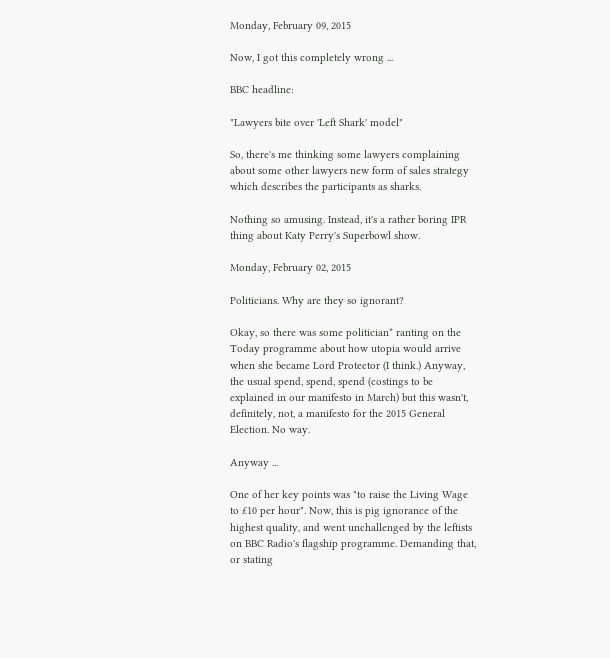Monday, February 09, 2015

Now, I got this completely wrong ...

BBC headline:

"Lawyers bite over 'Left Shark' model"

So, there's me thinking some lawyers complaining about some other lawyers new form of sales strategy which describes the participants as sharks.

Nothing so amusing. Instead, it's a rather boring IPR thing about Katy Perry's Superbowl show.

Monday, February 02, 2015

Politicians. Why are they so ignorant?

Okay, so there was some politician* ranting on the Today programme about how utopia would arrive when she became Lord Protector (I think.) Anyway, the usual spend, spend, spend (costings to be explained in our manifesto in March) but this wasn't, definitely, not, a manifesto for the 2015 General Election. No way.

Anyway ...

One of her key points was "to raise the Living Wage to £10 per hour". Now, this is pig ignorance of the highest quality, and went unchallenged by the leftists on BBC Radio's flagship programme. Demanding that, or stating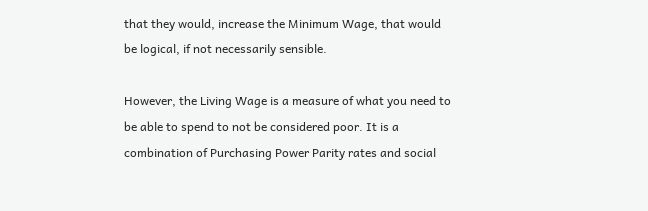that they would, increase the Minimum Wage, that would be logical, if not necessarily sensible.

However, the Living Wage is a measure of what you need to be able to spend to not be considered poor. It is a combination of Purchasing Power Parity rates and social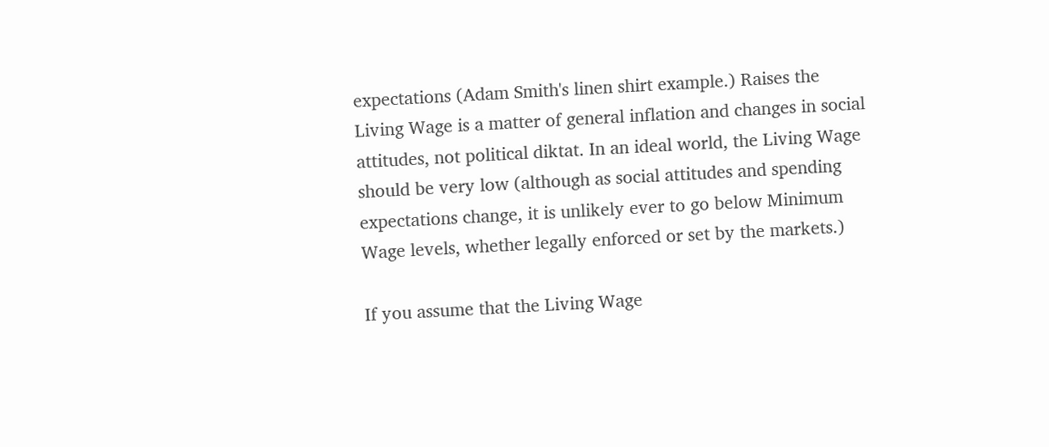expectations (Adam Smith's linen shirt example.) Raises the Living Wage is a matter of general inflation and changes in social attitudes, not political diktat. In an ideal world, the Living Wage should be very low (although as social attitudes and spending expectations change, it is unlikely ever to go below Minimum Wage levels, whether legally enforced or set by the markets.)

If you assume that the Living Wage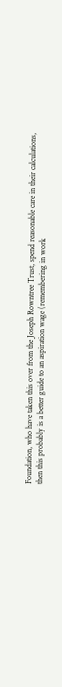Foundation, who have taken this over from the Joseph Rowntree Trust, spend reasonable care in their calculations, then this probably is a better guide to an aspiration wage (remembering in work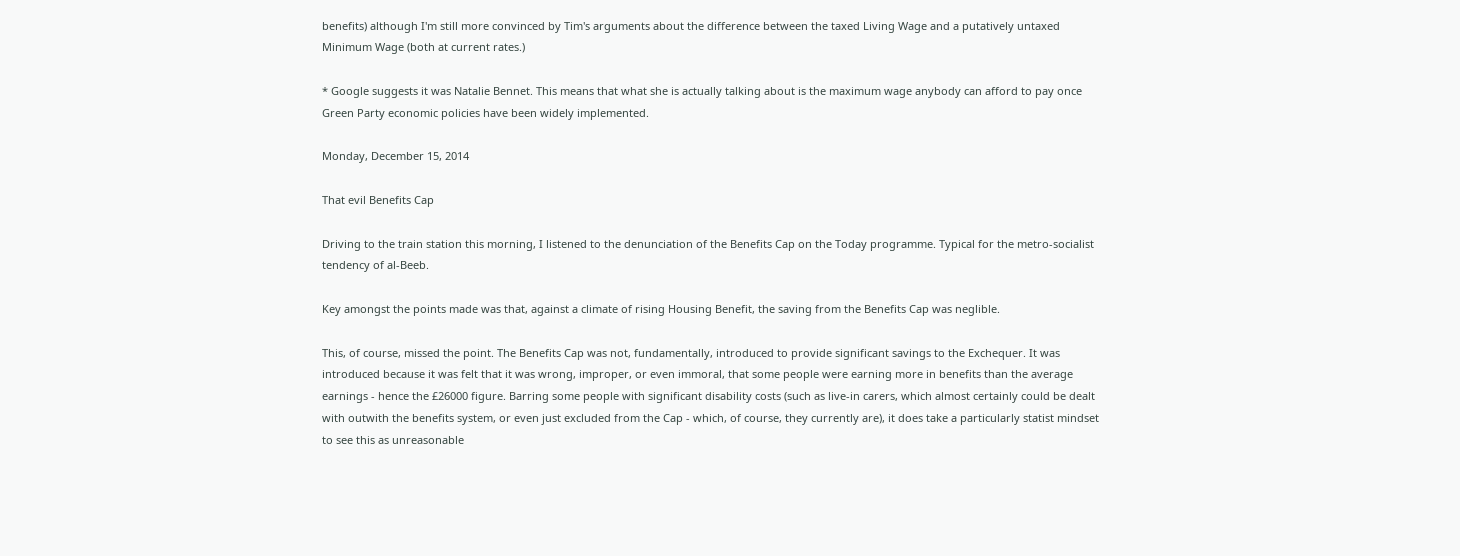benefits) although I'm still more convinced by Tim's arguments about the difference between the taxed Living Wage and a putatively untaxed Minimum Wage (both at current rates.)

* Google suggests it was Natalie Bennet. This means that what she is actually talking about is the maximum wage anybody can afford to pay once Green Party economic policies have been widely implemented.

Monday, December 15, 2014

That evil Benefits Cap

Driving to the train station this morning, I listened to the denunciation of the Benefits Cap on the Today programme. Typical for the metro-socialist tendency of al-Beeb.

Key amongst the points made was that, against a climate of rising Housing Benefit, the saving from the Benefits Cap was neglible.

This, of course, missed the point. The Benefits Cap was not, fundamentally, introduced to provide significant savings to the Exchequer. It was introduced because it was felt that it was wrong, improper, or even immoral, that some people were earning more in benefits than the average earnings - hence the £26000 figure. Barring some people with significant disability costs (such as live-in carers, which almost certainly could be dealt with outwith the benefits system, or even just excluded from the Cap - which, of course, they currently are), it does take a particularly statist mindset to see this as unreasonable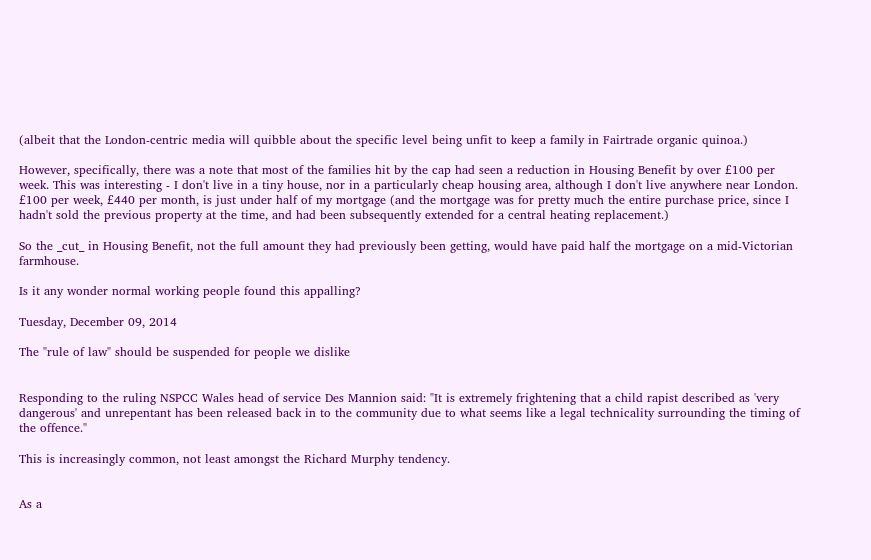(albeit that the London-centric media will quibble about the specific level being unfit to keep a family in Fairtrade organic quinoa.)

However, specifically, there was a note that most of the families hit by the cap had seen a reduction in Housing Benefit by over £100 per week. This was interesting - I don't live in a tiny house, nor in a particularly cheap housing area, although I don't live anywhere near London. £100 per week, £440 per month, is just under half of my mortgage (and the mortgage was for pretty much the entire purchase price, since I hadn't sold the previous property at the time, and had been subsequently extended for a central heating replacement.)

So the _cut_ in Housing Benefit, not the full amount they had previously been getting, would have paid half the mortgage on a mid-Victorian farmhouse.

Is it any wonder normal working people found this appalling?

Tuesday, December 09, 2014

The "rule of law" should be suspended for people we dislike


Responding to the ruling NSPCC Wales head of service Des Mannion said: "It is extremely frightening that a child rapist described as 'very dangerous' and unrepentant has been released back in to the community due to what seems like a legal technicality surrounding the timing of the offence."

This is increasingly common, not least amongst the Richard Murphy tendency.


As a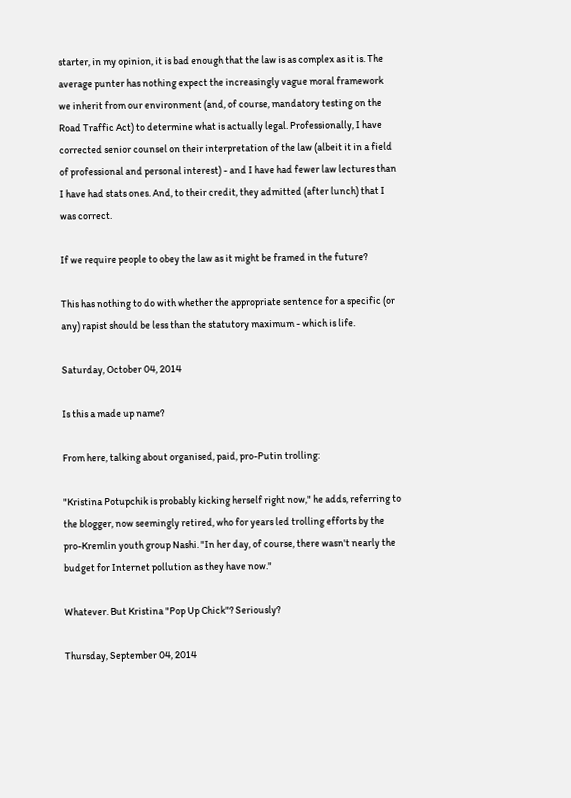starter, in my opinion, it is bad enough that the law is as complex as it is. The average punter has nothing expect the increasingly vague moral framework we inherit from our environment (and, of course, mandatory testing on the Road Traffic Act) to determine what is actually legal. Professionally, I have corrected senior counsel on their interpretation of the law (albeit it in a field of professional and personal interest) - and I have had fewer law lectures than I have had stats ones. And, to their credit, they admitted (after lunch) that I was correct.

If we require people to obey the law as it might be framed in the future?

This has nothing to do with whether the appropriate sentence for a specific (or any) rapist should be less than the statutory maximum - which is life.

Saturday, October 04, 2014

Is this a made up name?

From here, talking about organised, paid, pro-Putin trolling:

"Kristina Potupchik is probably kicking herself right now," he adds, referring to the blogger, now seemingly retired, who for years led trolling efforts by the pro-Kremlin youth group Nashi. "In her day, of course, there wasn't nearly the budget for Internet pollution as they have now."

Whatever. But Kristina "Pop Up Chick"? Seriously?

Thursday, September 04, 2014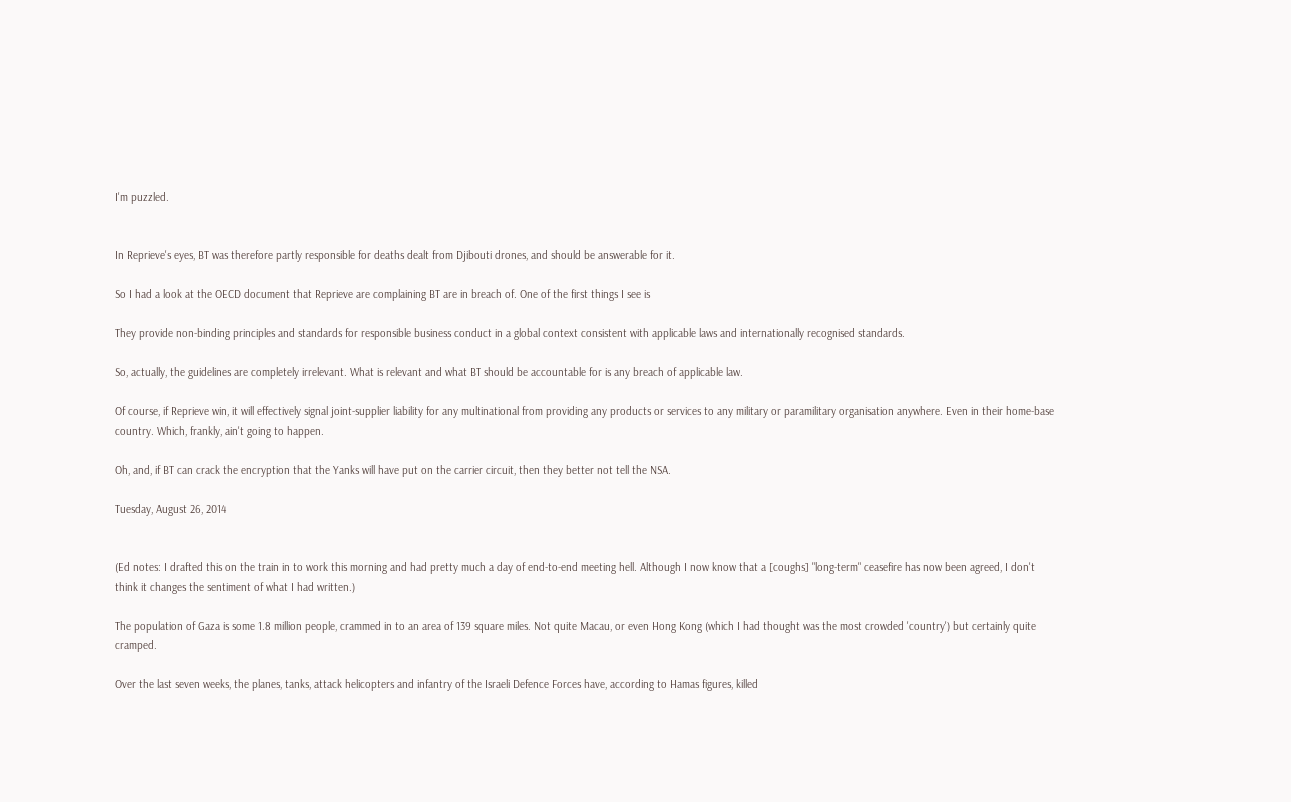I'm puzzled.


In Reprieve's eyes, BT was therefore partly responsible for deaths dealt from Djibouti drones, and should be answerable for it.

So I had a look at the OECD document that Reprieve are complaining BT are in breach of. One of the first things I see is

They provide non-binding principles and standards for responsible business conduct in a global context consistent with applicable laws and internationally recognised standards.

So, actually, the guidelines are completely irrelevant. What is relevant and what BT should be accountable for is any breach of applicable law.

Of course, if Reprieve win, it will effectively signal joint-supplier liability for any multinational from providing any products or services to any military or paramilitary organisation anywhere. Even in their home-base country. Which, frankly, ain't going to happen.

Oh, and, if BT can crack the encryption that the Yanks will have put on the carrier circuit, then they better not tell the NSA.

Tuesday, August 26, 2014


(Ed notes: I drafted this on the train in to work this morning and had pretty much a day of end-to-end meeting hell. Although I now know that a [coughs] "long-term" ceasefire has now been agreed, I don't think it changes the sentiment of what I had written.)

The population of Gaza is some 1.8 million people, crammed in to an area of 139 square miles. Not quite Macau, or even Hong Kong (which I had thought was the most crowded 'country') but certainly quite cramped.

Over the last seven weeks, the planes, tanks, attack helicopters and infantry of the Israeli Defence Forces have, according to Hamas figures, killed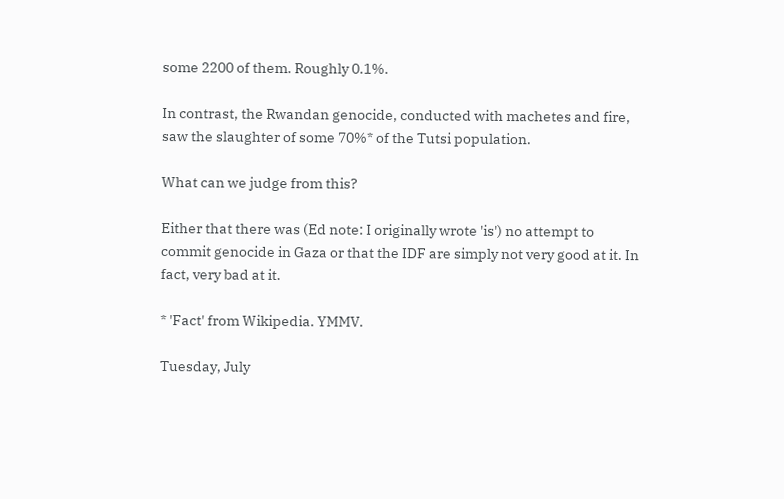some 2200 of them. Roughly 0.1%.

In contrast, the Rwandan genocide, conducted with machetes and fire, saw the slaughter of some 70%* of the Tutsi population.

What can we judge from this?

Either that there was (Ed note: I originally wrote 'is') no attempt to commit genocide in Gaza or that the IDF are simply not very good at it. In fact, very bad at it.

* 'Fact' from Wikipedia. YMMV.

Tuesday, July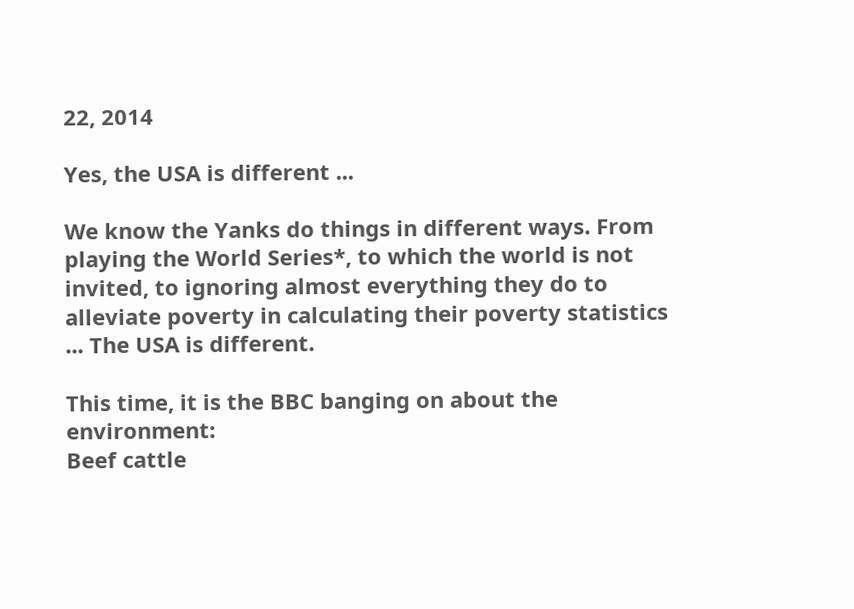22, 2014

Yes, the USA is different ...

We know the Yanks do things in different ways. From playing the World Series*, to which the world is not invited, to ignoring almost everything they do to alleviate poverty in calculating their poverty statistics ... The USA is different.

This time, it is the BBC banging on about the environment:
Beef cattle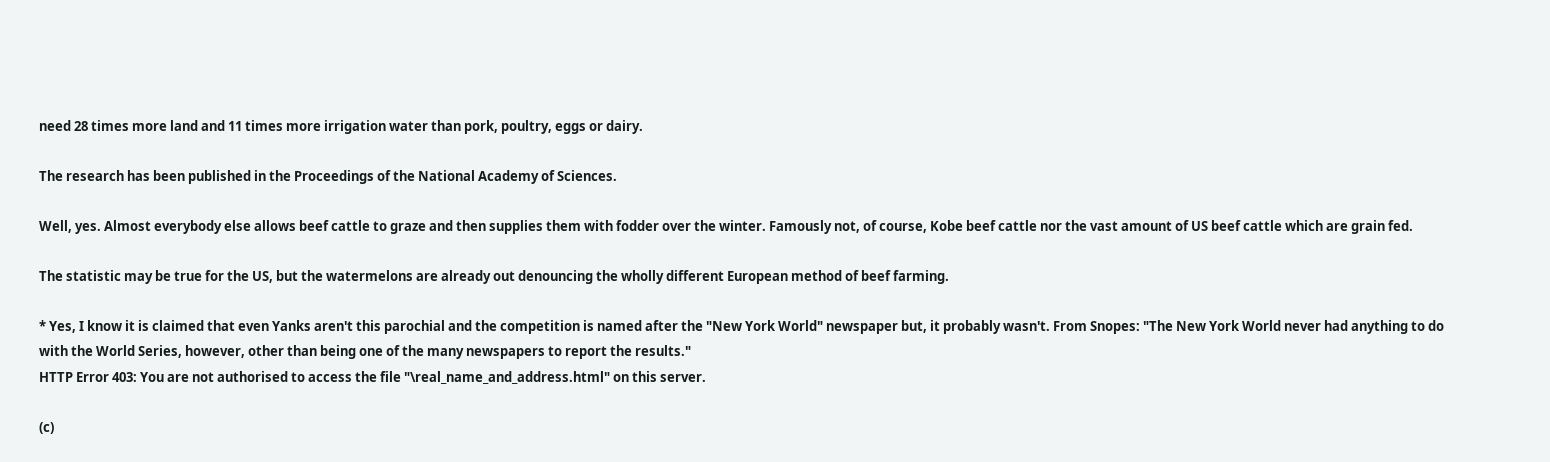need 28 times more land and 11 times more irrigation water than pork, poultry, eggs or dairy.

The research has been published in the Proceedings of the National Academy of Sciences.

Well, yes. Almost everybody else allows beef cattle to graze and then supplies them with fodder over the winter. Famously not, of course, Kobe beef cattle nor the vast amount of US beef cattle which are grain fed.

The statistic may be true for the US, but the watermelons are already out denouncing the wholly different European method of beef farming.

* Yes, I know it is claimed that even Yanks aren't this parochial and the competition is named after the "New York World" newspaper but, it probably wasn't. From Snopes: "The New York World never had anything to do with the World Series, however, other than being one of the many newspapers to report the results."
HTTP Error 403: You are not authorised to access the file "\real_name_and_address.html" on this server.

(c)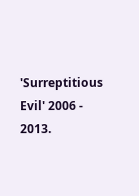'Surreptitious Evil' 2006 - 2013.